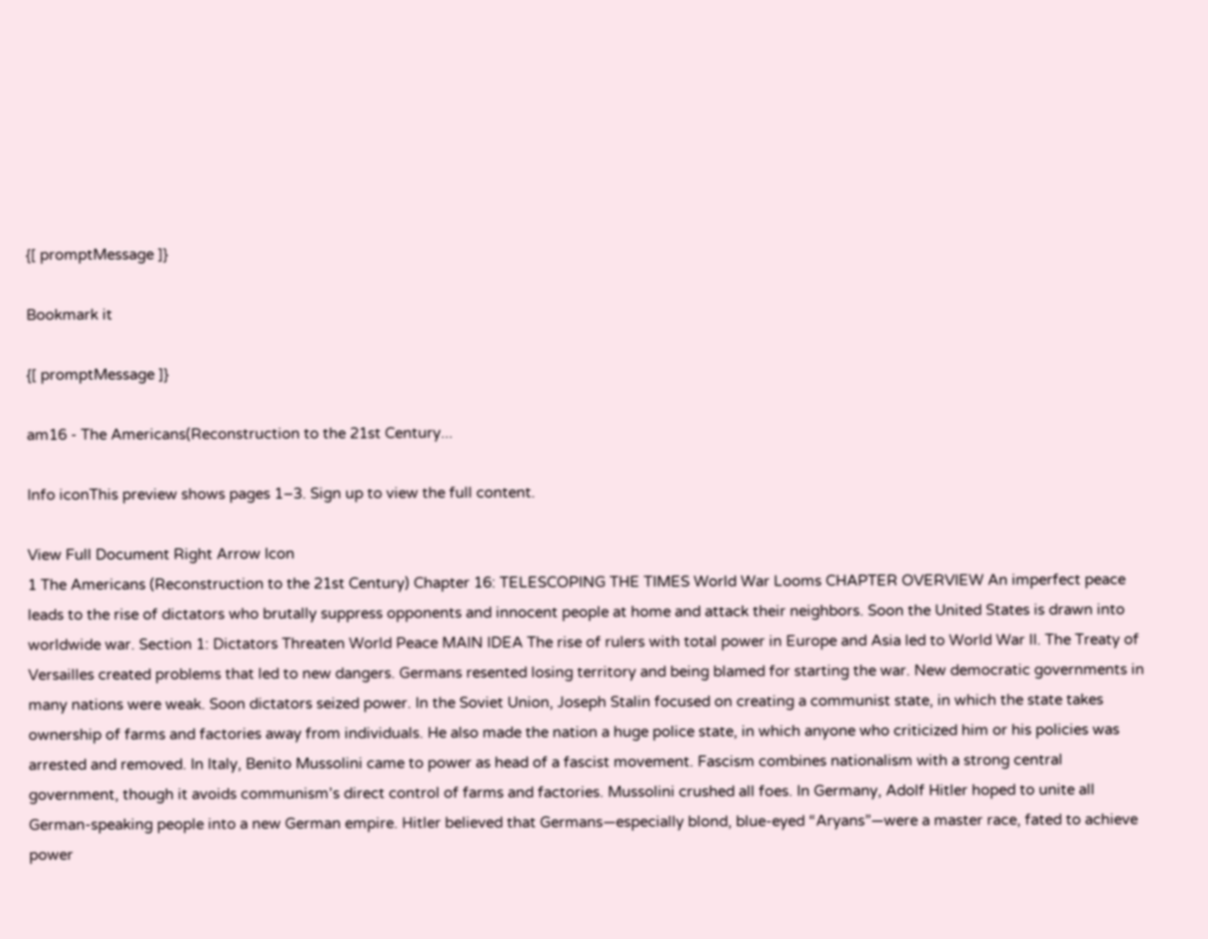{[ promptMessage ]}

Bookmark it

{[ promptMessage ]}

am16 - The Americans(Reconstruction to the 21st Century...

Info iconThis preview shows pages 1–3. Sign up to view the full content.

View Full Document Right Arrow Icon
1 The Americans (Reconstruction to the 21st Century) Chapter 16: TELESCOPING THE TIMES World War Looms CHAPTER OVERVIEW An imperfect peace leads to the rise of dictators who brutally suppress opponents and innocent people at home and attack their neighbors. Soon the United States is drawn into worldwide war. Section 1: Dictators Threaten World Peace MAIN IDEA The rise of rulers with total power in Europe and Asia led to World War II. The Treaty of Versailles created problems that led to new dangers. Germans resented losing territory and being blamed for starting the war. New democratic governments in many nations were weak. Soon dictators seized power. In the Soviet Union, Joseph Stalin focused on creating a communist state, in which the state takes ownership of farms and factories away from individuals. He also made the nation a huge police state, in which anyone who criticized him or his policies was arrested and removed. In Italy, Benito Mussolini came to power as head of a fascist movement. Fascism combines nationalism with a strong central government, though it avoids communism’s direct control of farms and factories. Mussolini crushed all foes. In Germany, Adolf Hitler hoped to unite all German-speaking people into a new German empire. Hitler believed that Germans—especially blond, blue-eyed “Aryans”—were a master race, fated to achieve power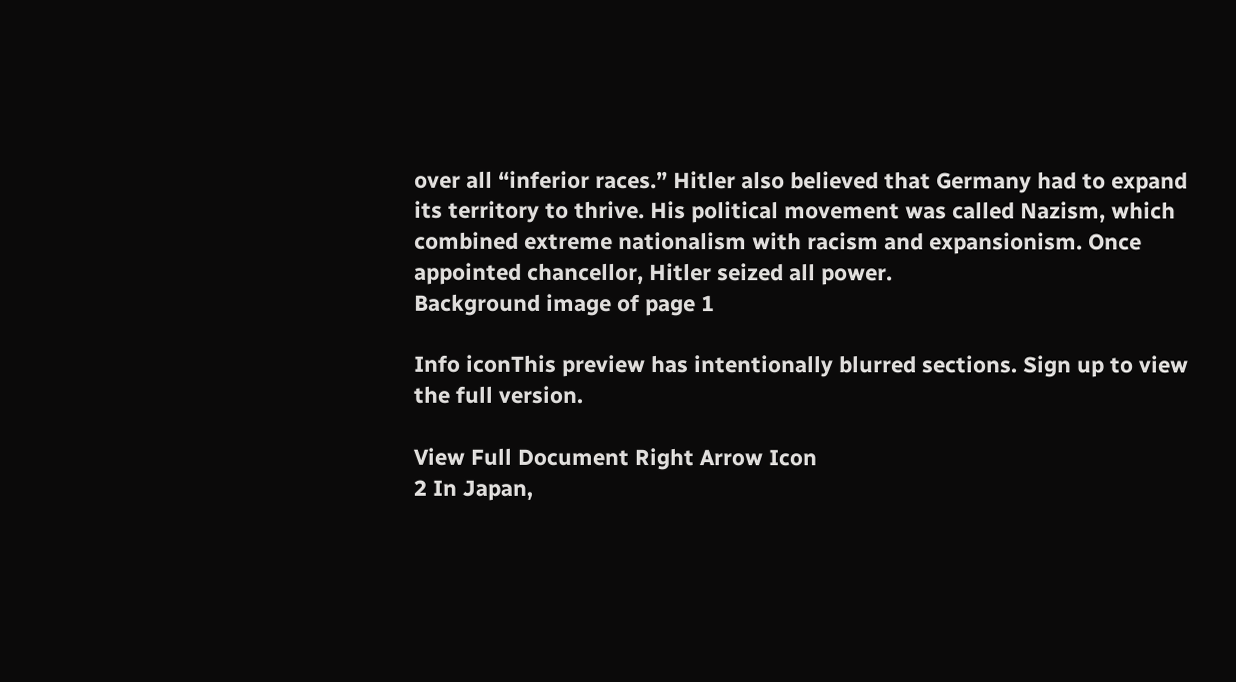over all “inferior races.” Hitler also believed that Germany had to expand its territory to thrive. His political movement was called Nazism, which combined extreme nationalism with racism and expansionism. Once appointed chancellor, Hitler seized all power.
Background image of page 1

Info iconThis preview has intentionally blurred sections. Sign up to view the full version.

View Full Document Right Arrow Icon
2 In Japan,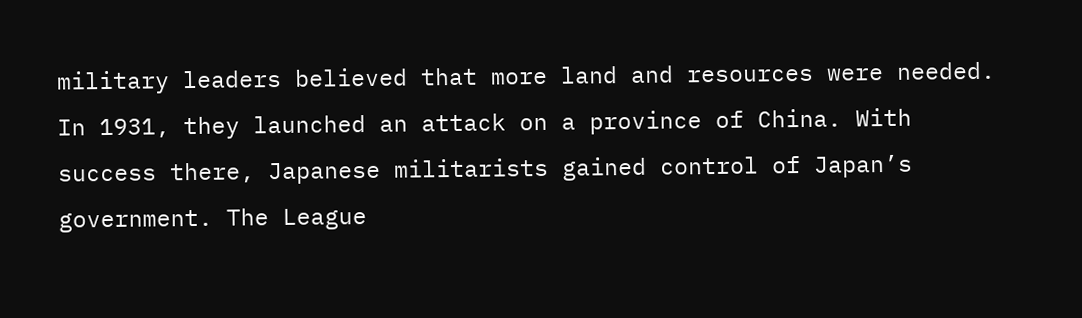military leaders believed that more land and resources were needed. In 1931, they launched an attack on a province of China. With success there, Japanese militarists gained control of Japan’s government. The League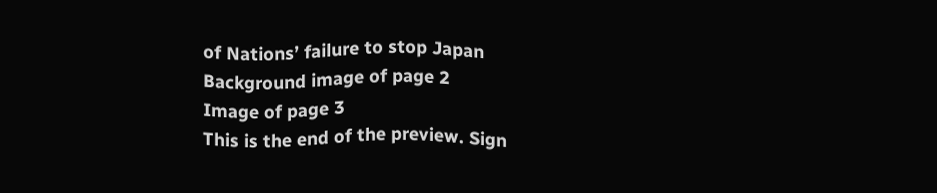of Nations’ failure to stop Japan
Background image of page 2
Image of page 3
This is the end of the preview. Sign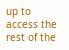up to access the rest of the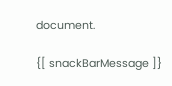document.

{[ snackBarMessage ]}